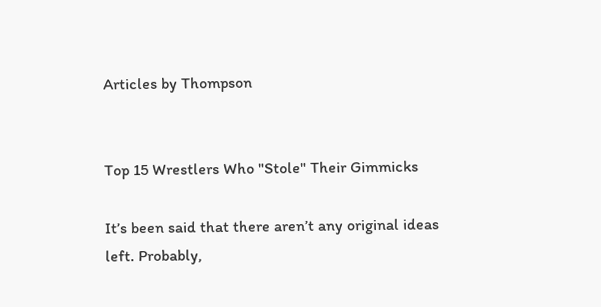Articles by Thompson


Top 15 Wrestlers Who "Stole" Their Gimmicks

It’s been said that there aren’t any original ideas left. Probably,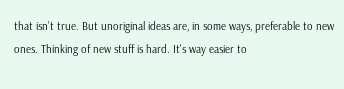that isn’t true. But unoriginal ideas are, in some ways, preferable to new ones. Thinking of new stuff is hard. It's way easier to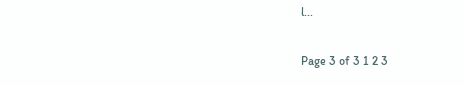l...

Page 3 of 3 1 2 3